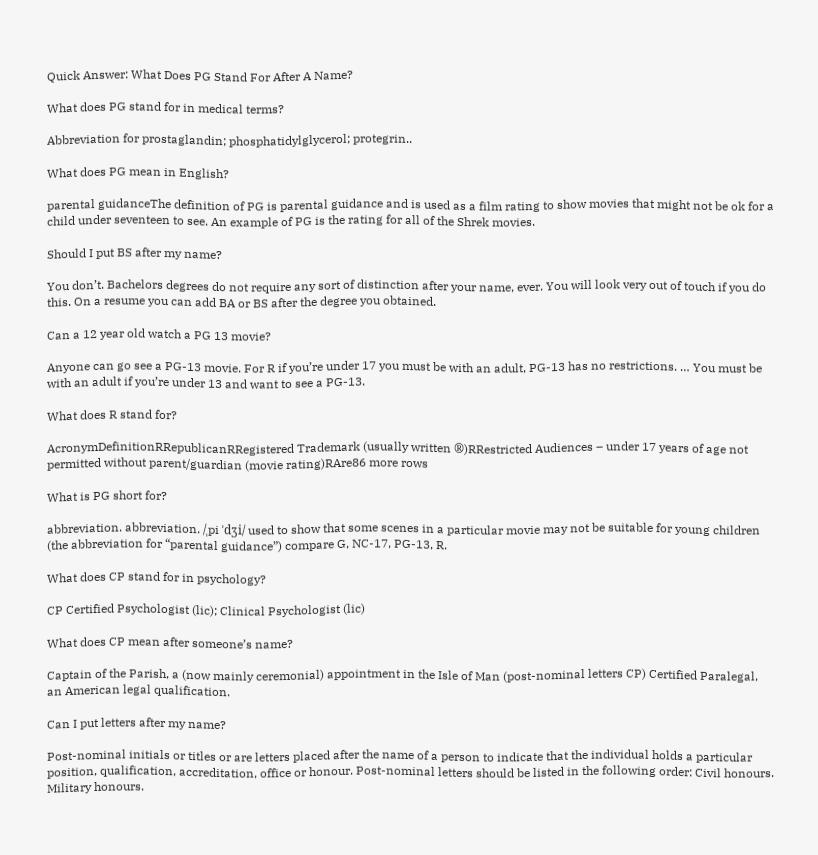Quick Answer: What Does PG Stand For After A Name?

What does PG stand for in medical terms?

Abbreviation for prostaglandin; phosphatidylglycerol; protegrin..

What does PG mean in English?

parental guidanceThe definition of PG is parental guidance and is used as a film rating to show movies that might not be ok for a child under seventeen to see. An example of PG is the rating for all of the Shrek movies.

Should I put BS after my name?

You don’t. Bachelors degrees do not require any sort of distinction after your name, ever. You will look very out of touch if you do this. On a resume you can add BA or BS after the degree you obtained.

Can a 12 year old watch a PG 13 movie?

Anyone can go see a PG-13 movie. For R if you’re under 17 you must be with an adult, PG-13 has no restrictions. … You must be with an adult if you’re under 13 and want to see a PG-13.

What does R stand for?

AcronymDefinitionRRepublicanRRegistered Trademark (usually written ®)RRestricted Audiences – under 17 years of age not permitted without parent/guardian (movie rating)RAre86 more rows

What is PG short for?

abbreviation. abbreviation. /ˌpi ˈdʒi/ used to show that some scenes in a particular movie may not be suitable for young children (the abbreviation for “parental guidance”) compare G, NC-17, PG-13, R.

What does CP stand for in psychology?

CP Certified Psychologist (lic); Clinical Psychologist (lic)

What does CP mean after someone’s name?

Captain of the Parish, a (now mainly ceremonial) appointment in the Isle of Man (post-nominal letters CP) Certified Paralegal, an American legal qualification.

Can I put letters after my name?

Post-nominal initials or titles or are letters placed after the name of a person to indicate that the individual holds a particular position, qualification, accreditation, office or honour. Post-nominal letters should be listed in the following order: Civil honours. Military honours.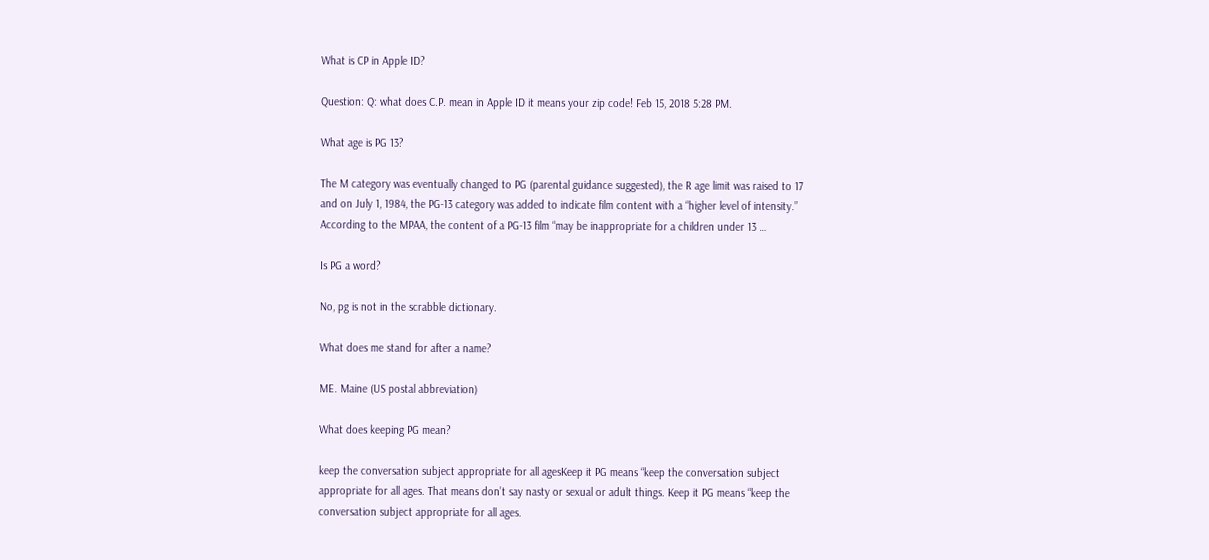What is CP in Apple ID?

Question: Q: what does C.P. mean in Apple ID it means your zip code! Feb 15, 2018 5:28 PM.

What age is PG 13?

The M category was eventually changed to PG (parental guidance suggested), the R age limit was raised to 17 and on July 1, 1984, the PG-13 category was added to indicate film content with a “higher level of intensity.” According to the MPAA, the content of a PG-13 film “may be inappropriate for a children under 13 …

Is PG a word?

No, pg is not in the scrabble dictionary.

What does me stand for after a name?

ME. Maine (US postal abbreviation)

What does keeping PG mean?

keep the conversation subject appropriate for all agesKeep it PG means “keep the conversation subject appropriate for all ages. That means don’t say nasty or sexual or adult things. Keep it PG means “keep the conversation subject appropriate for all ages.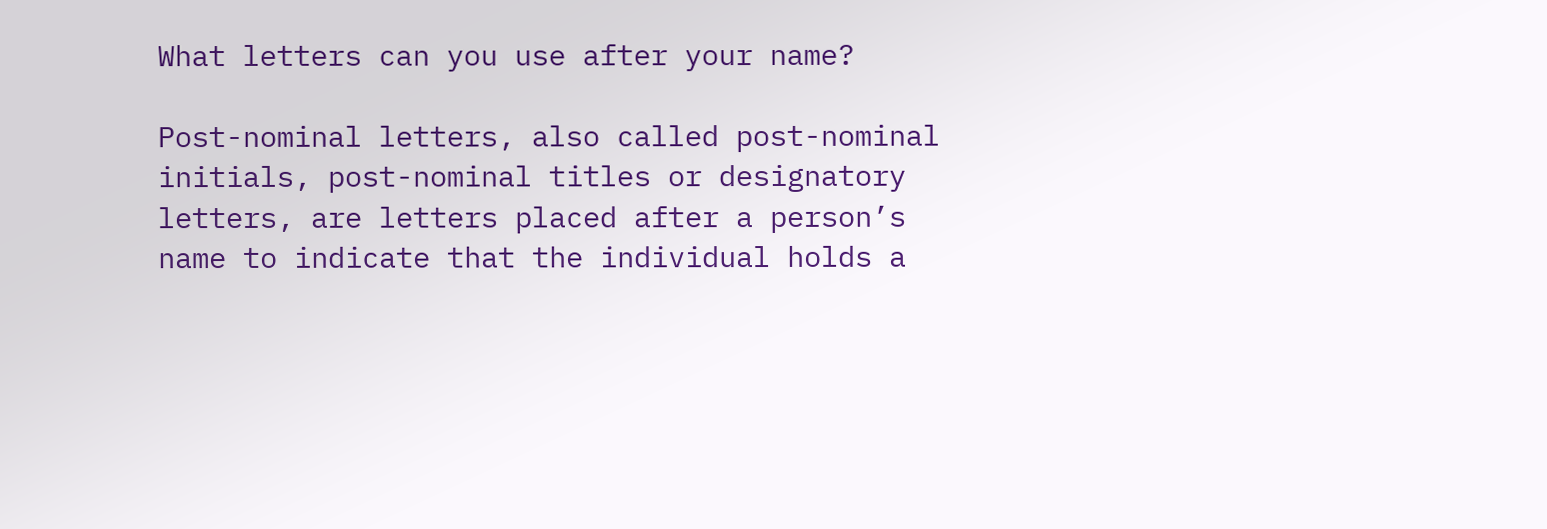What letters can you use after your name?

Post-nominal letters, also called post-nominal initials, post-nominal titles or designatory letters, are letters placed after a person’s name to indicate that the individual holds a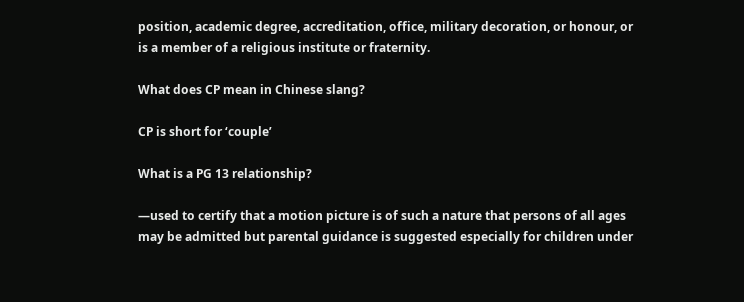position, academic degree, accreditation, office, military decoration, or honour, or is a member of a religious institute or fraternity.

What does CP mean in Chinese slang?

CP is short for ‘couple’

What is a PG 13 relationship?

—used to certify that a motion picture is of such a nature that persons of all ages may be admitted but parental guidance is suggested especially for children under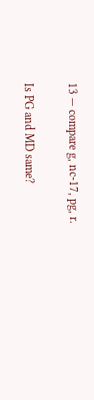13 — compare g, nc-17, pg, r.

Is PG and MD same?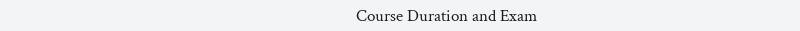Course Duration and Exam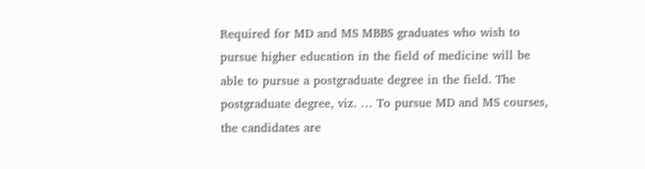Required for MD and MS MBBS graduates who wish to pursue higher education in the field of medicine will be able to pursue a postgraduate degree in the field. The postgraduate degree, viz. … To pursue MD and MS courses, the candidates are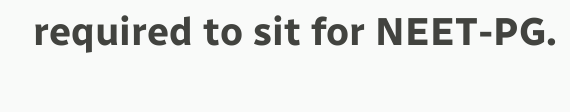required to sit for NEET-PG.